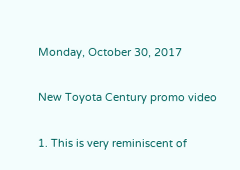Monday, October 30, 2017

New Toyota Century promo video

1. This is very reminiscent of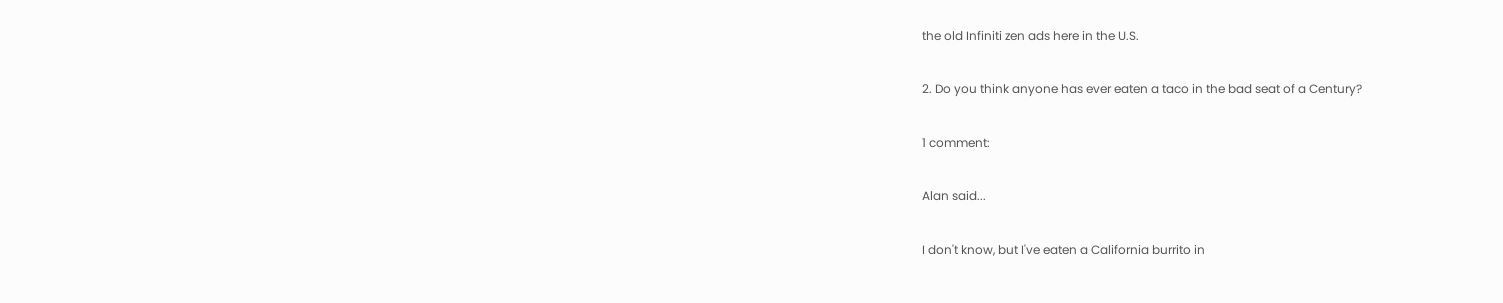the old Infiniti zen ads here in the U.S.

2. Do you think anyone has ever eaten a taco in the bad seat of a Century?

1 comment:

Alan said...

I don't know, but I've eaten a California burrito in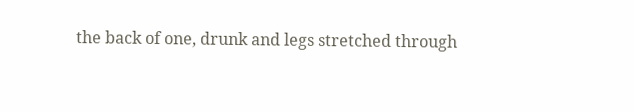the back of one, drunk and legs stretched through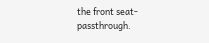the front seat-passthrough.